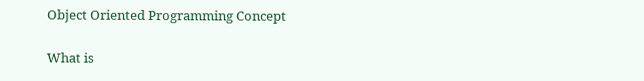Object Oriented Programming Concept

What is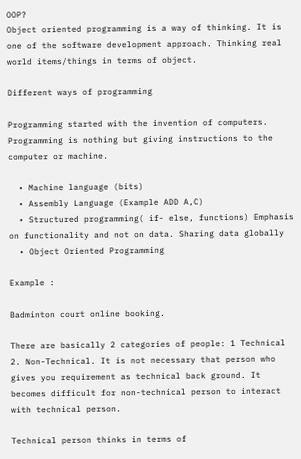OOP?
Object oriented programming is a way of thinking. It is one of the software development approach. Thinking real world items/things in terms of object.

Different ways of programming

Programming started with the invention of computers. Programming is nothing but giving instructions to the computer or machine.

  • Machine language (bits)
  • Assembly Language (Example ADD A,C)
  • Structured programming( if- else, functions) Emphasis on functionality and not on data. Sharing data globally
  • Object Oriented Programming

Example :

Badminton court online booking.

There are basically 2 categories of people: 1 Technical 2. Non-Technical. It is not necessary that person who gives you requirement as technical back ground. It becomes difficult for non-technical person to interact with technical person.

Technical person thinks in terms of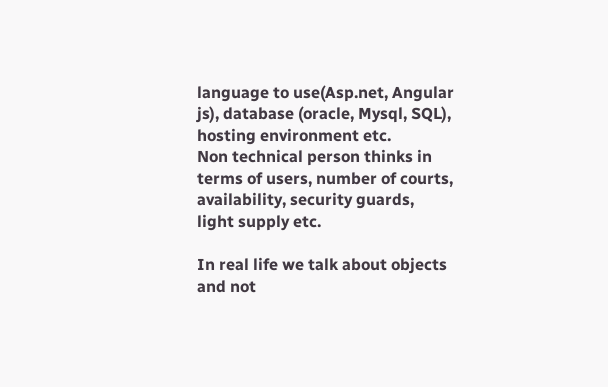language to use(Asp.net, Angular js), database (oracle, Mysql, SQL), hosting environment etc.
Non technical person thinks in terms of users, number of courts, availability, security guards, light supply etc.

In real life we talk about objects and not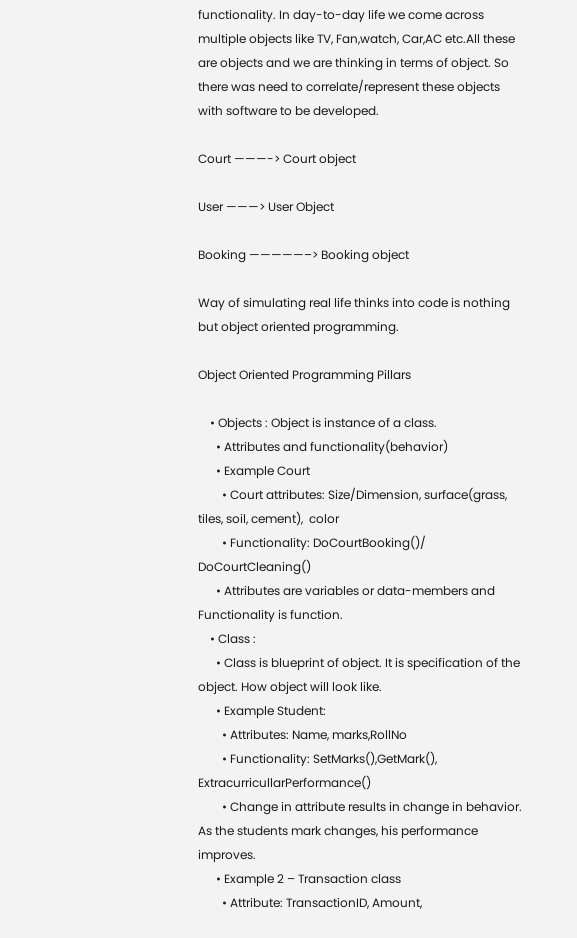functionality. In day-to-day life we come across multiple objects like TV, Fan,watch, Car,AC etc.All these are objects and we are thinking in terms of object. So there was need to correlate/represent these objects with software to be developed.

Court ———-> Court object

User ———> User Object

Booking —————–> Booking object

Way of simulating real life thinks into code is nothing but object oriented programming.

Object Oriented Programming Pillars

    • Objects : Object is instance of a class.
      • Attributes and functionality(behavior)
      • Example Court
        • Court attributes: Size/Dimension, surface(grass, tiles, soil, cement),  color
        • Functionality: DoCourtBooking()/ DoCourtCleaning()
      • Attributes are variables or data-members and Functionality is function.
    • Class :
      • Class is blueprint of object. It is specification of the object. How object will look like.
      • Example Student:
        • Attributes: Name, marks,RollNo
        • Functionality: SetMarks(),GetMark(), ExtracurricullarPerformance()
        • Change in attribute results in change in behavior. As the students mark changes, his performance improves.
      • Example 2 – Transaction class
        • Attribute: TransactionID, Amount,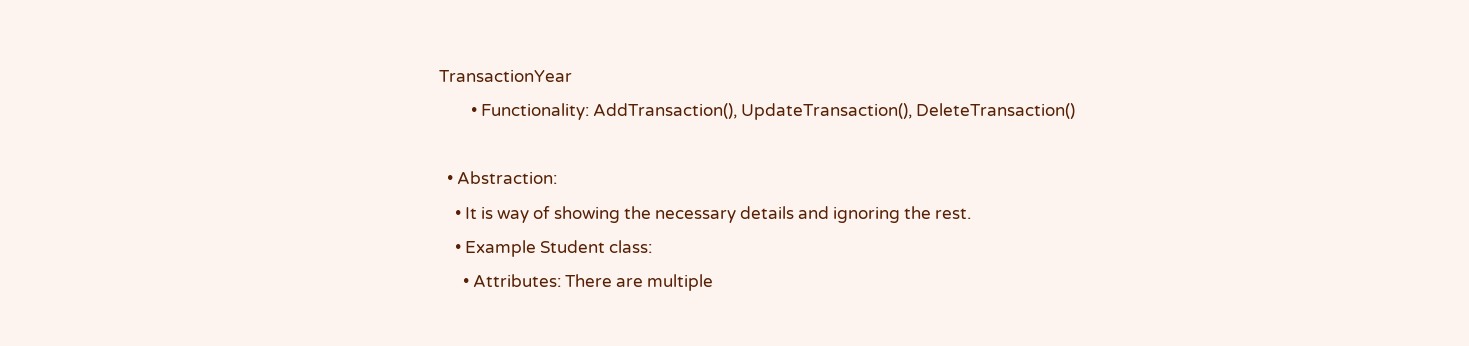TransactionYear
        • Functionality: AddTransaction(), UpdateTransaction(), DeleteTransaction()

  • Abstraction:
    • It is way of showing the necessary details and ignoring the rest.
    • Example Student class:
      • Attributes: There are multiple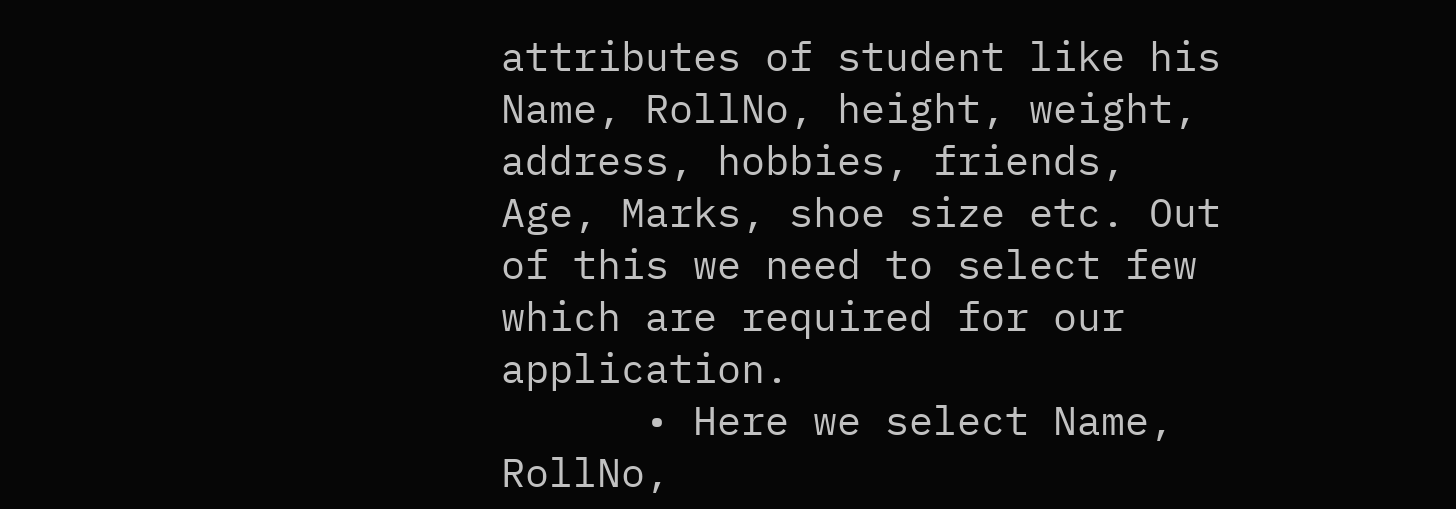attributes of student like his Name, RollNo, height, weight, address, hobbies, friends, Age, Marks, shoe size etc. Out of this we need to select few which are required for our application.
      • Here we select Name, RollNo,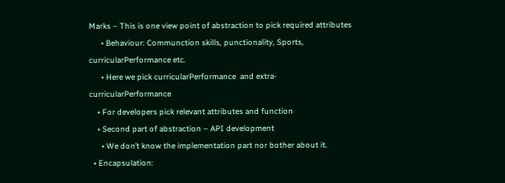Marks – This is one view point of abstraction to pick required attributes
      • Behaviour: Communction skills, punctionality, Sports, curricularPerformance etc.
      • Here we pick curricularPerformance  and extra- curricularPerformance
    • For developers pick relevant attributes and function
    • Second part of abstraction – API development
      • We don’t know the implementation part nor bother about it.
  • Encapsulation: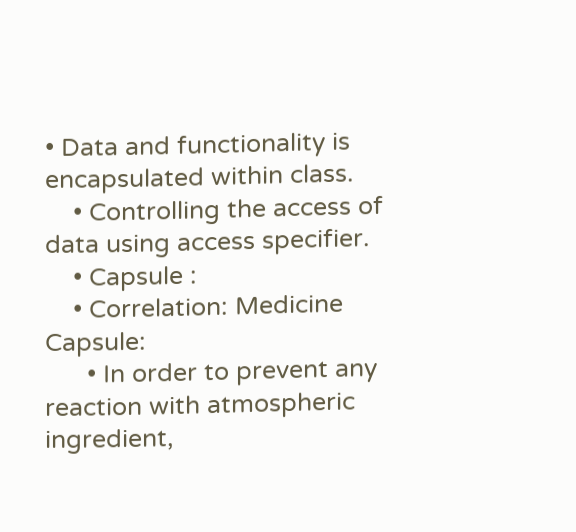• Data and functionality is encapsulated within class.
    • Controlling the access of data using access specifier.
    • Capsule :
    • Correlation: Medicine Capsule:
      • In order to prevent any reaction with atmospheric ingredient,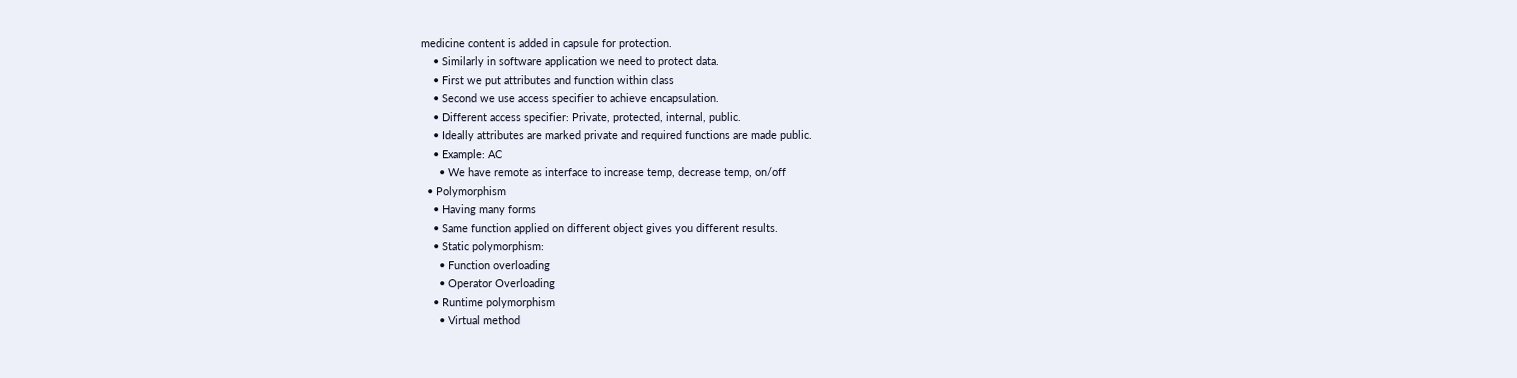medicine content is added in capsule for protection.
    • Similarly in software application we need to protect data.
    • First we put attributes and function within class
    • Second we use access specifier to achieve encapsulation.
    • Different access specifier: Private, protected, internal, public.
    • Ideally attributes are marked private and required functions are made public.
    • Example: AC
      • We have remote as interface to increase temp, decrease temp, on/off
  • Polymorphism
    • Having many forms
    • Same function applied on different object gives you different results.
    • Static polymorphism:
      • Function overloading
      • Operator Overloading
    • Runtime polymorphism
      • Virtual method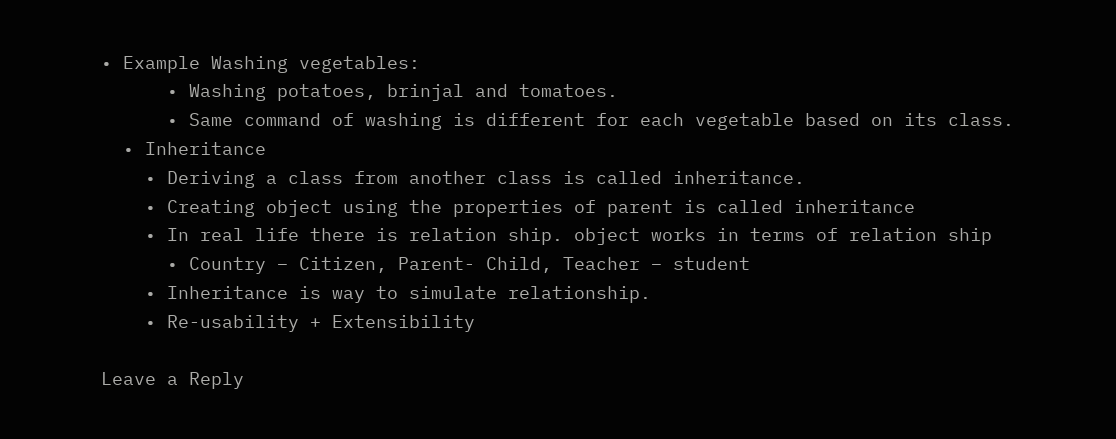• Example Washing vegetables:
      • Washing potatoes, brinjal and tomatoes.
      • Same command of washing is different for each vegetable based on its class.
  • Inheritance
    • Deriving a class from another class is called inheritance.
    • Creating object using the properties of parent is called inheritance
    • In real life there is relation ship. object works in terms of relation ship
      • Country – Citizen, Parent- Child, Teacher – student
    • Inheritance is way to simulate relationship.
    • Re-usability + Extensibility

Leave a Reply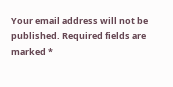Your email address will not be published. Required fields are marked *